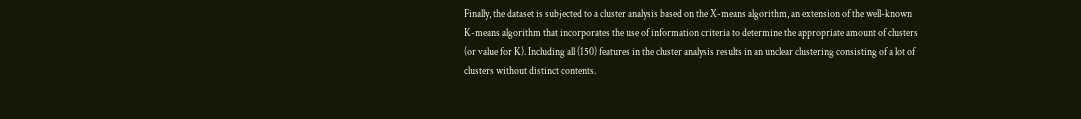Finally, the dataset is subjected to a cluster analysis based on the X-means algorithm, an extension of the well-known K-means algorithm that incorporates the use of information criteria to determine the appropriate amount of clusters (or value for K). Including all (150) features in the cluster analysis results in an unclear clustering consisting of a lot of clusters without distinct contents.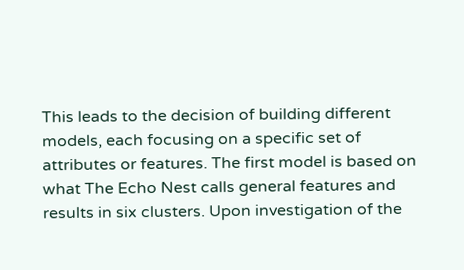This leads to the decision of building different models, each focusing on a specific set of attributes or features. The first model is based on what The Echo Nest calls general features and results in six clusters. Upon investigation of the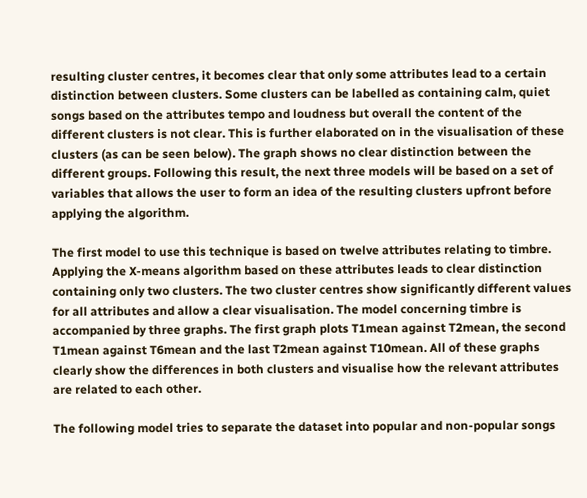resulting cluster centres, it becomes clear that only some attributes lead to a certain distinction between clusters. Some clusters can be labelled as containing calm, quiet songs based on the attributes tempo and loudness but overall the content of the different clusters is not clear. This is further elaborated on in the visualisation of these clusters (as can be seen below). The graph shows no clear distinction between the different groups. Following this result, the next three models will be based on a set of variables that allows the user to form an idea of the resulting clusters upfront before applying the algorithm.

The first model to use this technique is based on twelve attributes relating to timbre. Applying the X-means algorithm based on these attributes leads to clear distinction containing only two clusters. The two cluster centres show significantly different values for all attributes and allow a clear visualisation. The model concerning timbre is accompanied by three graphs. The first graph plots T1mean against T2mean, the second T1mean against T6mean and the last T2mean against T10mean. All of these graphs clearly show the differences in both clusters and visualise how the relevant attributes are related to each other.

The following model tries to separate the dataset into popular and non-popular songs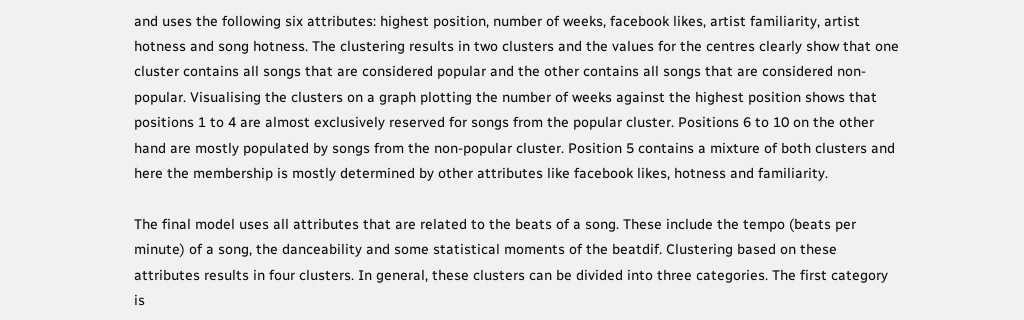and uses the following six attributes: highest position, number of weeks, facebook likes, artist familiarity, artist hotness and song hotness. The clustering results in two clusters and the values for the centres clearly show that one cluster contains all songs that are considered popular and the other contains all songs that are considered non-popular. Visualising the clusters on a graph plotting the number of weeks against the highest position shows that positions 1 to 4 are almost exclusively reserved for songs from the popular cluster. Positions 6 to 10 on the other hand are mostly populated by songs from the non-popular cluster. Position 5 contains a mixture of both clusters and here the membership is mostly determined by other attributes like facebook likes, hotness and familiarity.

The final model uses all attributes that are related to the beats of a song. These include the tempo (beats per minute) of a song, the danceability and some statistical moments of the beatdif. Clustering based on these attributes results in four clusters. In general, these clusters can be divided into three categories. The first category is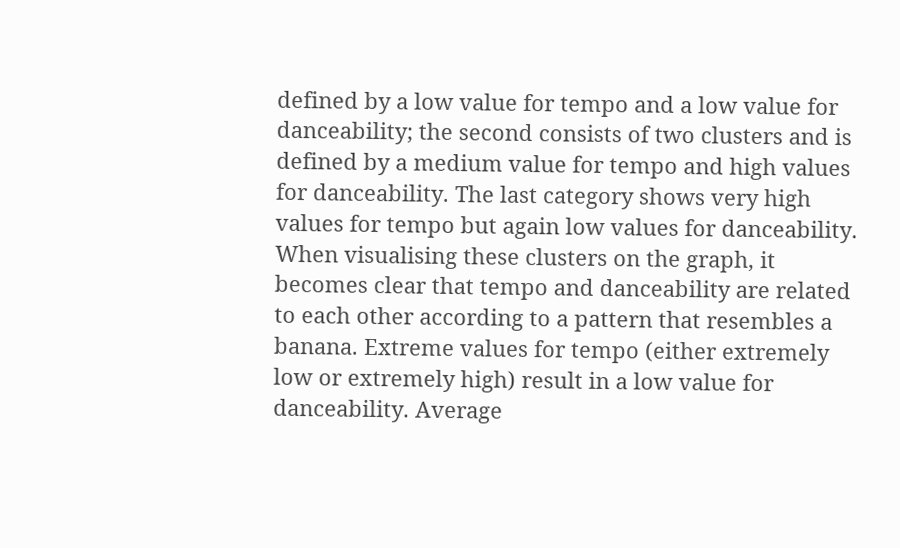defined by a low value for tempo and a low value for danceability; the second consists of two clusters and is defined by a medium value for tempo and high values for danceability. The last category shows very high values for tempo but again low values for danceability. When visualising these clusters on the graph, it becomes clear that tempo and danceability are related to each other according to a pattern that resembles a banana. Extreme values for tempo (either extremely low or extremely high) result in a low value for danceability. Average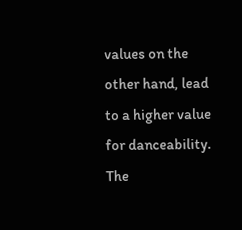values on the other hand, lead to a higher value for danceability. The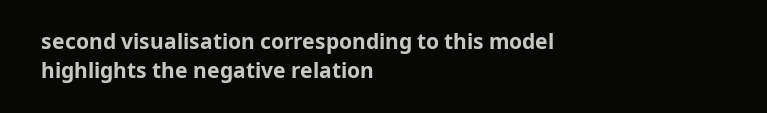second visualisation corresponding to this model highlights the negative relation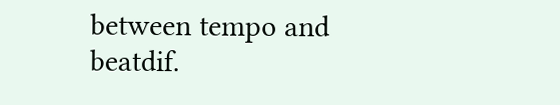between tempo and beatdif.